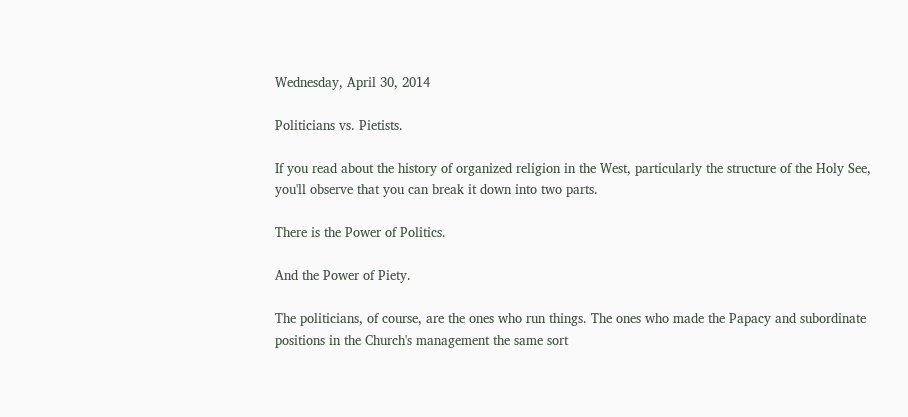Wednesday, April 30, 2014

Politicians vs. Pietists.

If you read about the history of organized religion in the West, particularly the structure of the Holy See, you'll observe that you can break it down into two parts.

There is the Power of Politics.

And the Power of Piety.

The politicians, of course, are the ones who run things. The ones who made the Papacy and subordinate positions in the Church's management the same sort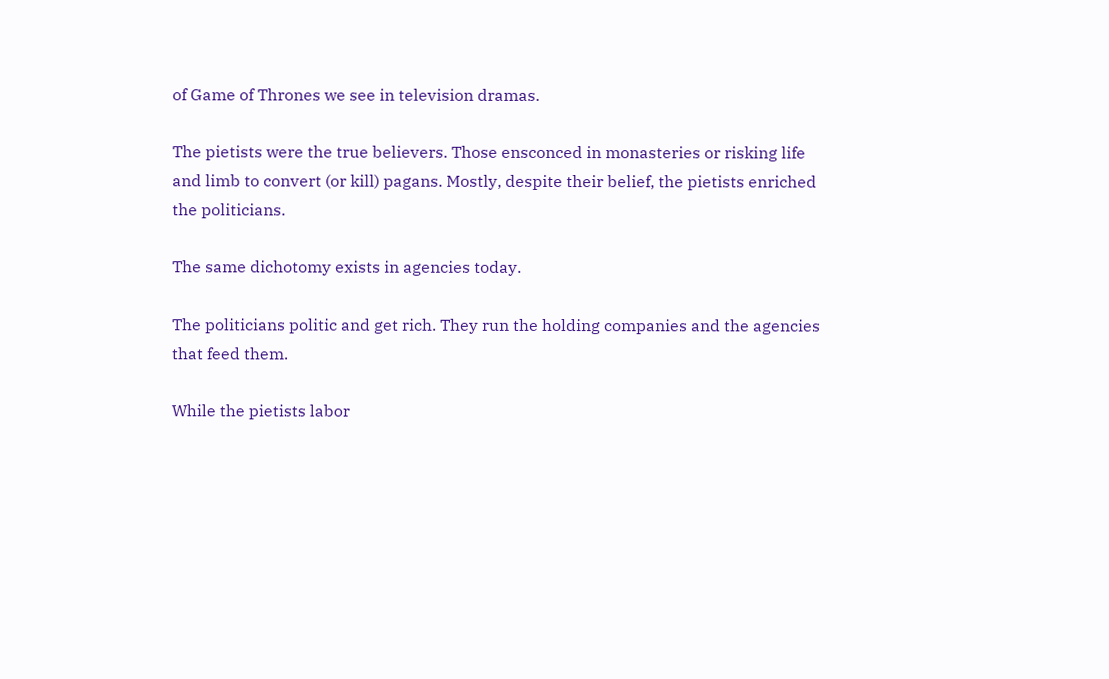of Game of Thrones we see in television dramas.

The pietists were the true believers. Those ensconced in monasteries or risking life and limb to convert (or kill) pagans. Mostly, despite their belief, the pietists enriched the politicians.

The same dichotomy exists in agencies today.

The politicians politic and get rich. They run the holding companies and the agencies that feed them.

While the pietists labor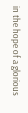in the hope of a glorious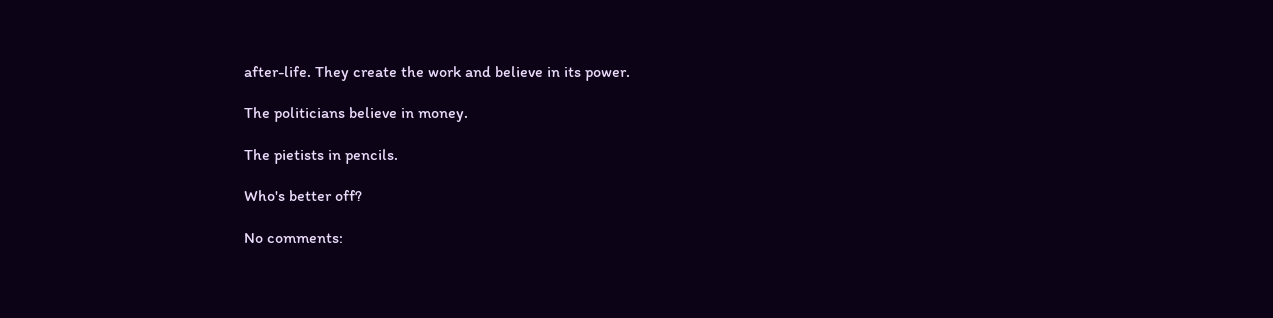after-life. They create the work and believe in its power.

The politicians believe in money.

The pietists in pencils.

Who's better off?

No comments: